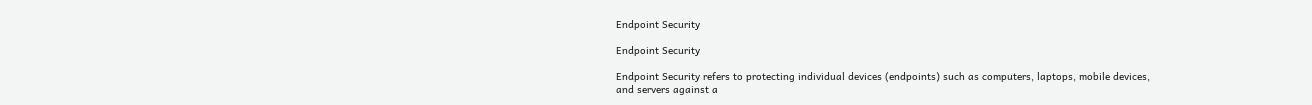Endpoint Security

Endpoint Security

Endpoint Security refers to protecting individual devices (endpoints) such as computers, laptops, mobile devices, and servers against a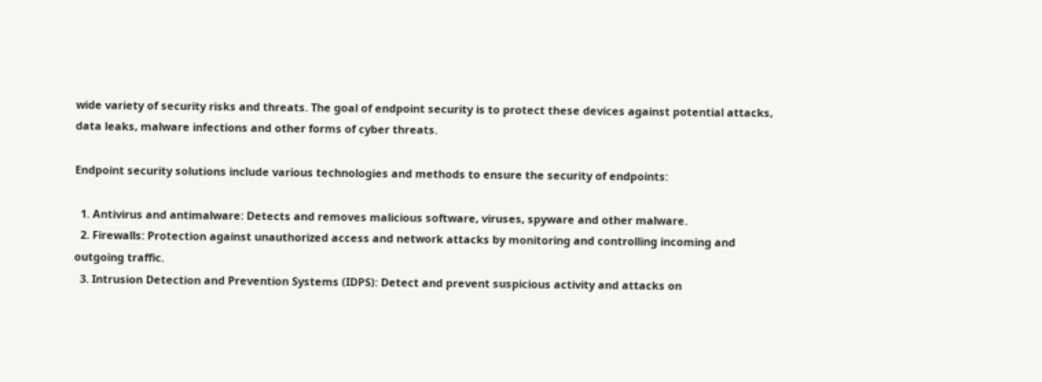wide variety of security risks and threats. The goal of endpoint security is to protect these devices against potential attacks, data leaks, malware infections and other forms of cyber threats.

Endpoint security solutions include various technologies and methods to ensure the security of endpoints:

  1. Antivirus and antimalware: Detects and removes malicious software, viruses, spyware and other malware.
  2. Firewalls: Protection against unauthorized access and network attacks by monitoring and controlling incoming and outgoing traffic.
  3. Intrusion Detection and Prevention Systems (IDPS): Detect and prevent suspicious activity and attacks on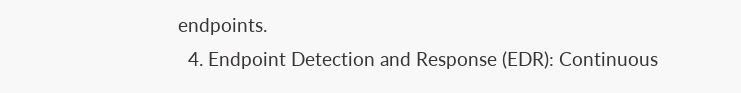endpoints.
  4. Endpoint Detection and Response (EDR): Continuous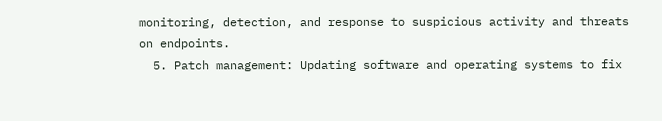monitoring, detection, and response to suspicious activity and threats on endpoints.
  5. Patch management: Updating software and operating systems to fix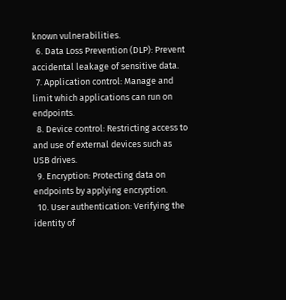known vulnerabilities.
  6. Data Loss Prevention (DLP): Prevent accidental leakage of sensitive data.
  7. Application control: Manage and limit which applications can run on endpoints.
  8. Device control: Restricting access to and use of external devices such as USB drives.
  9. Encryption: Protecting data on endpoints by applying encryption.
  10. User authentication: Verifying the identity of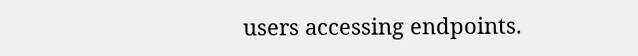users accessing endpoints.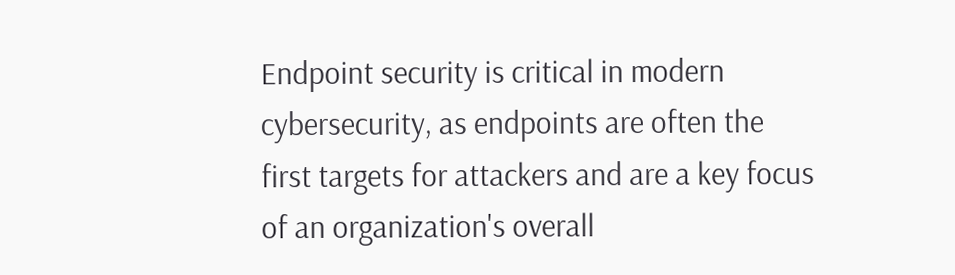Endpoint security is critical in modern cybersecurity, as endpoints are often the first targets for attackers and are a key focus of an organization's overall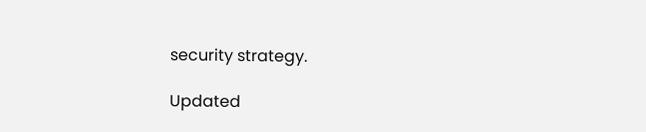security strategy.

Updated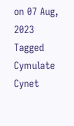on 07 Aug, 2023
Tagged Cymulate Cynet